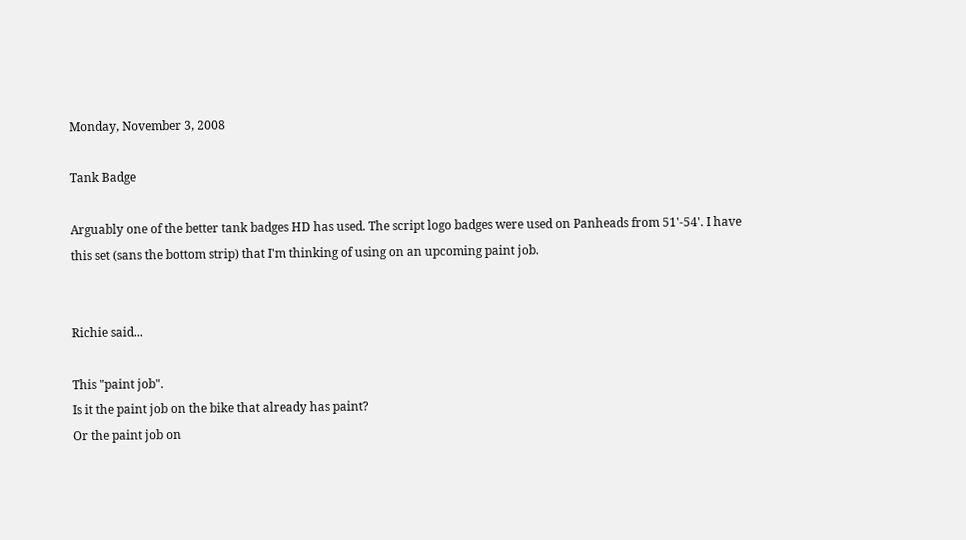Monday, November 3, 2008

Tank Badge

Arguably one of the better tank badges HD has used. The script logo badges were used on Panheads from 51'-54'. I have this set (sans the bottom strip) that I'm thinking of using on an upcoming paint job.


Richie said...

This "paint job".
Is it the paint job on the bike that already has paint?
Or the paint job on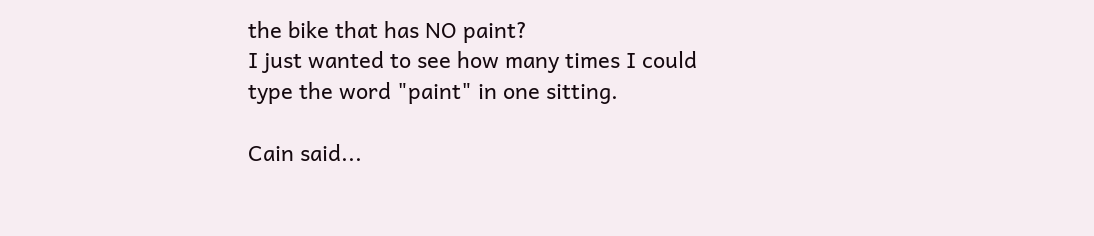the bike that has NO paint?
I just wanted to see how many times I could type the word "paint" in one sitting.

Cain said...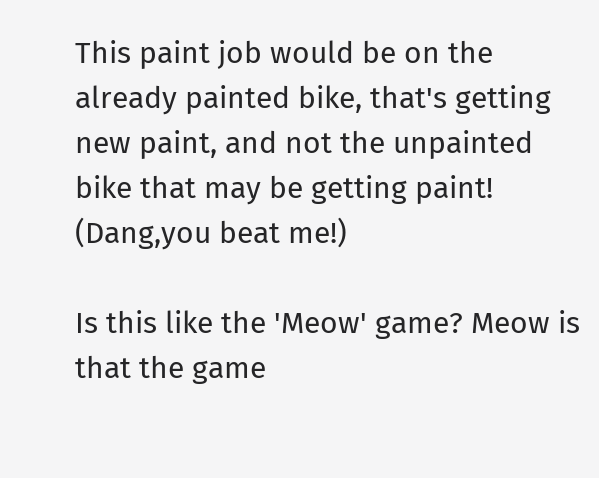This paint job would be on the already painted bike, that's getting new paint, and not the unpainted bike that may be getting paint! (Dang,you beat me!)

Is this like the 'Meow' game? Meow is that the game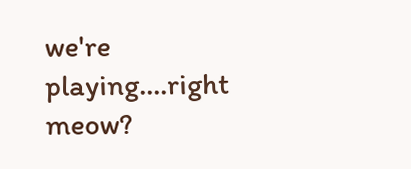we're playing....right meow?